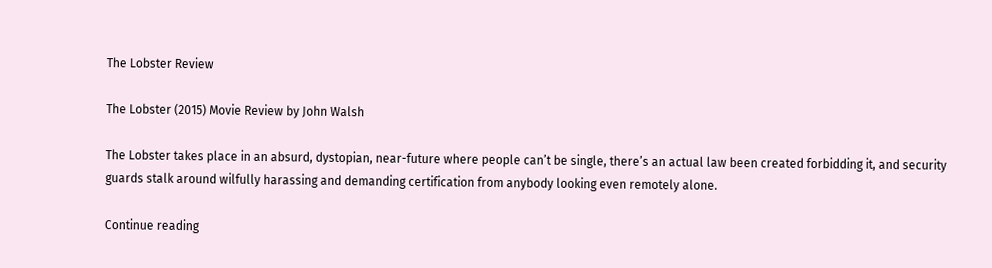The Lobster Review

The Lobster (2015) Movie Review by John Walsh

The Lobster takes place in an absurd, dystopian, near-future where people can’t be single, there’s an actual law been created forbidding it, and security guards stalk around wilfully harassing and demanding certification from anybody looking even remotely alone.

Continue reading